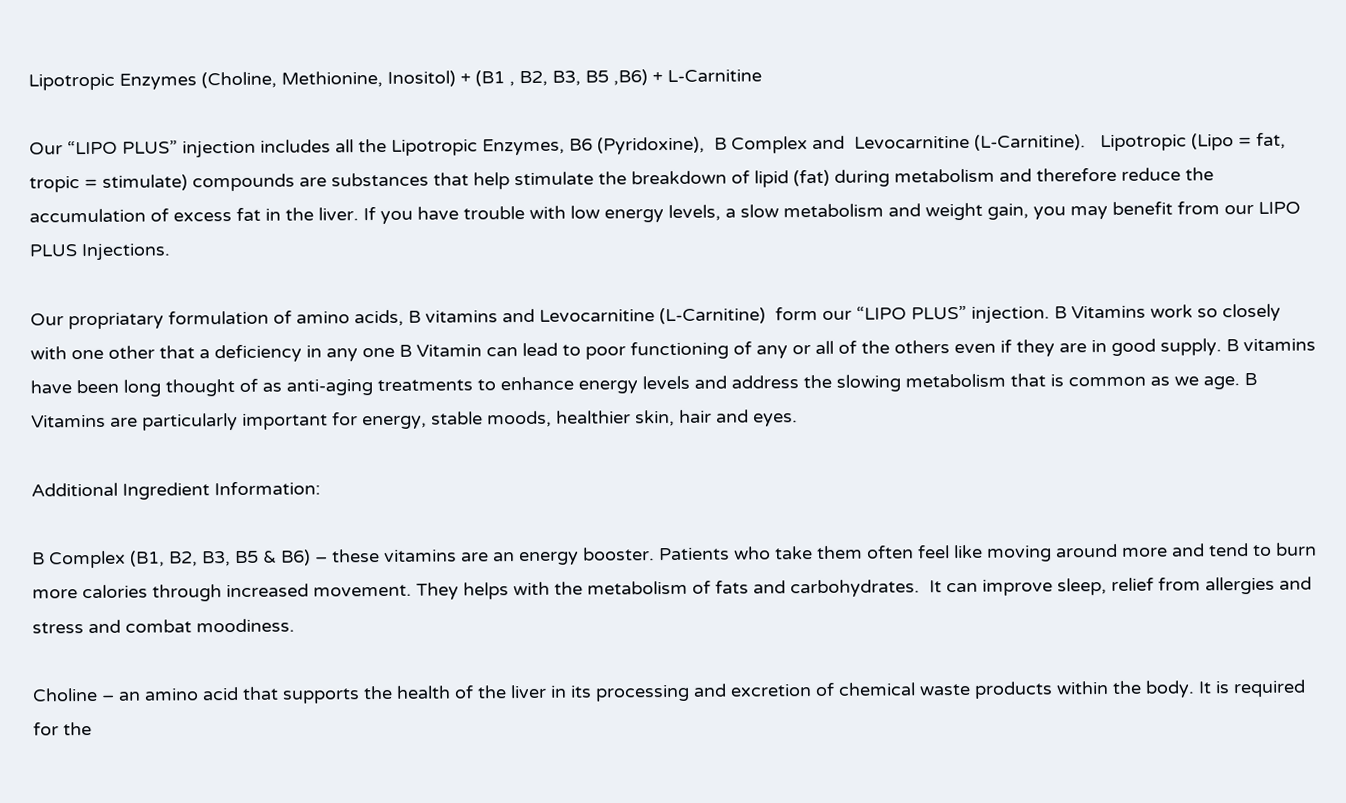Lipotropic Enzymes (Choline, Methionine, Inositol) + (B1 , B2, B3, B5 ,B6) + L-Carnitine

Our “LIPO PLUS” injection includes all the Lipotropic Enzymes, B6 (Pyridoxine),  B Complex and  Levocarnitine (L-Carnitine).   Lipotropic (Lipo = fat, tropic = stimulate) compounds are substances that help stimulate the breakdown of lipid (fat) during metabolism and therefore reduce the accumulation of excess fat in the liver. If you have trouble with low energy levels, a slow metabolism and weight gain, you may benefit from our LIPO PLUS Injections.

Our propriatary formulation of amino acids, B vitamins and Levocarnitine (L-Carnitine)  form our “LIPO PLUS” injection. B Vitamins work so closely with one other that a deficiency in any one B Vitamin can lead to poor functioning of any or all of the others even if they are in good supply. B vitamins have been long thought of as anti-aging treatments to enhance energy levels and address the slowing metabolism that is common as we age. B Vitamins are particularly important for energy, stable moods, healthier skin, hair and eyes.

Additional Ingredient Information:

B Complex (B1, B2, B3, B5 & B6) – these vitamins are an energy booster. Patients who take them often feel like moving around more and tend to burn more calories through increased movement. They helps with the metabolism of fats and carbohydrates.  It can improve sleep, relief from allergies and stress and combat moodiness.

Choline – an amino acid that supports the health of the liver in its processing and excretion of chemical waste products within the body. It is required for the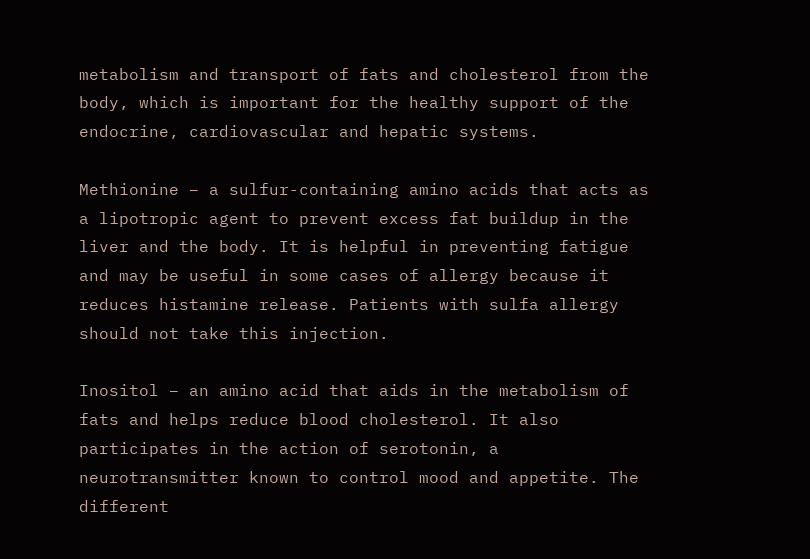metabolism and transport of fats and cholesterol from the body, which is important for the healthy support of the endocrine, cardiovascular and hepatic systems.

Methionine – a sulfur-containing amino acids that acts as a lipotropic agent to prevent excess fat buildup in the liver and the body. It is helpful in preventing fatigue and may be useful in some cases of allergy because it reduces histamine release. Patients with sulfa allergy should not take this injection.

Inositol – an amino acid that aids in the metabolism of fats and helps reduce blood cholesterol. It also participates in the action of serotonin, a neurotransmitter known to control mood and appetite. The different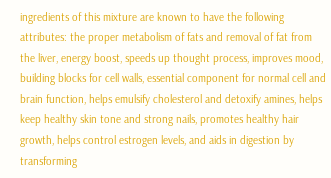ingredients of this mixture are known to have the following attributes: the proper metabolism of fats and removal of fat from the liver, energy boost, speeds up thought process, improves mood, building blocks for cell walls, essential component for normal cell and brain function, helps emulsify cholesterol and detoxify amines, helps keep healthy skin tone and strong nails, promotes healthy hair growth, helps control estrogen levels, and aids in digestion by transforming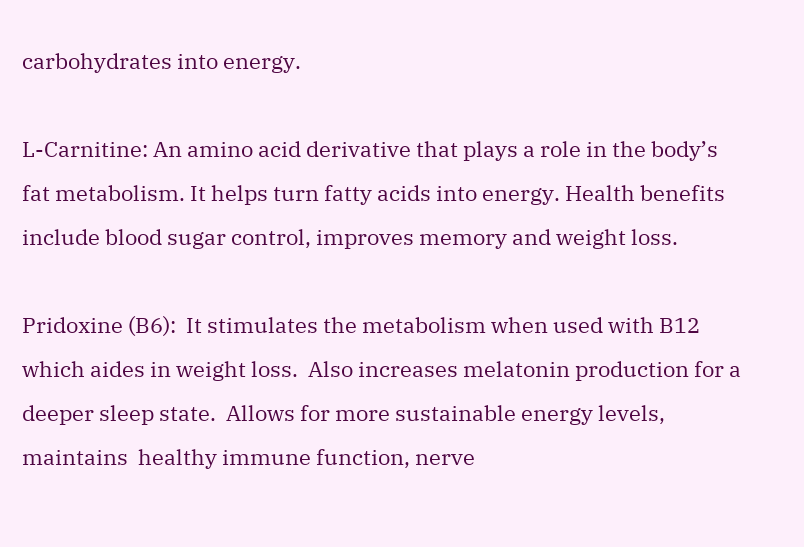carbohydrates into energy.

L-Carnitine: An amino acid derivative that plays a role in the body’s fat metabolism. It helps turn fatty acids into energy. Health benefits include blood sugar control, improves memory and weight loss.

Pridoxine (B6):  It stimulates the metabolism when used with B12 which aides in weight loss.  Also increases melatonin production for a deeper sleep state.  Allows for more sustainable energy levels, maintains  healthy immune function, nerve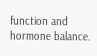function and hormone balance.